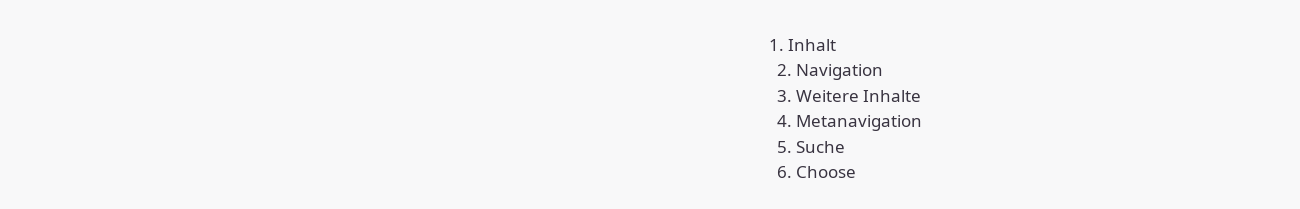1. Inhalt
  2. Navigation
  3. Weitere Inhalte
  4. Metanavigation
  5. Suche
  6. Choose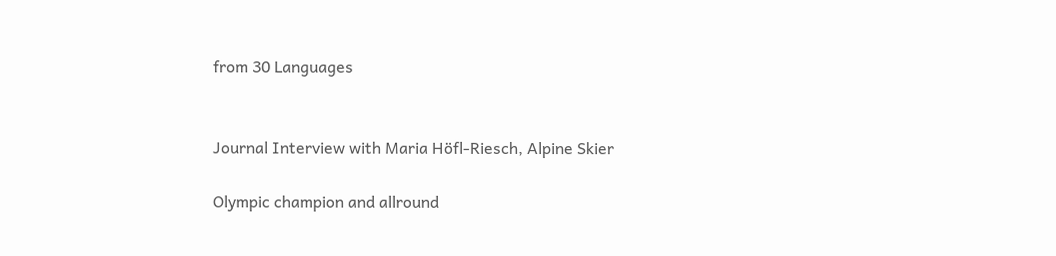from 30 Languages


Journal Interview with Maria Höfl-Riesch, Alpine Skier

Olympic champion and allround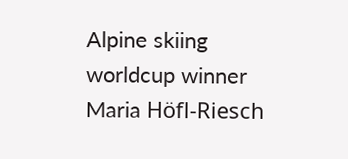Alpine skiing worldcup winner Maria Höfl-Riesch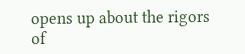opens up about the rigors of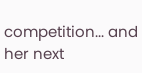competition... and her next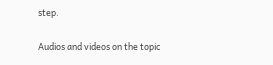step.

Audios and videos on the topic